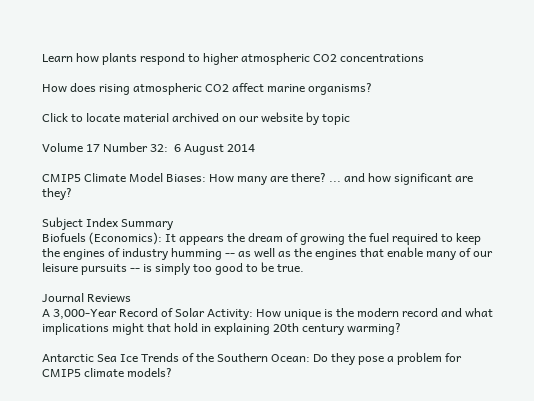Learn how plants respond to higher atmospheric CO2 concentrations

How does rising atmospheric CO2 affect marine organisms?

Click to locate material archived on our website by topic

Volume 17 Number 32:  6 August 2014

CMIP5 Climate Model Biases: How many are there? ... and how significant are they?

Subject Index Summary
Biofuels (Economics): It appears the dream of growing the fuel required to keep the engines of industry humming -- as well as the engines that enable many of our leisure pursuits -- is simply too good to be true.

Journal Reviews
A 3,000-Year Record of Solar Activity: How unique is the modern record and what implications might that hold in explaining 20th century warming?

Antarctic Sea Ice Trends of the Southern Ocean: Do they pose a problem for CMIP5 climate models?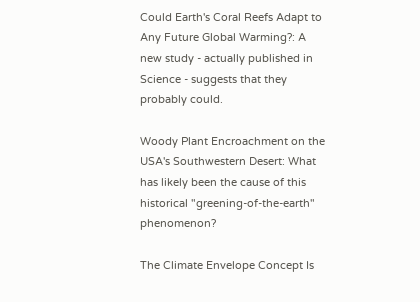Could Earth's Coral Reefs Adapt to Any Future Global Warming?: A new study - actually published in Science - suggests that they probably could.

Woody Plant Encroachment on the USA's Southwestern Desert: What has likely been the cause of this historical "greening-of-the-earth" phenomenon?

The Climate Envelope Concept Is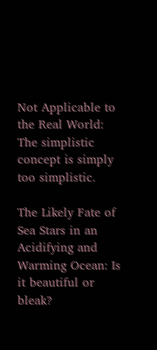Not Applicable to the Real World: The simplistic concept is simply too simplistic.

The Likely Fate of Sea Stars in an Acidifying and Warming Ocean: Is it beautiful or bleak?